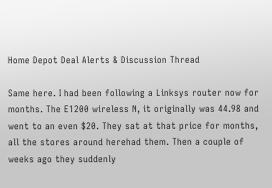Home Depot Deal Alerts & Discussion Thread

Same here. I had been following a Linksys router now for months. The E1200 wireless N, it originally was 44.98 and went to an even $20. They sat at that price for months, all the stores around herehad them. Then a couple of weeks ago they suddenly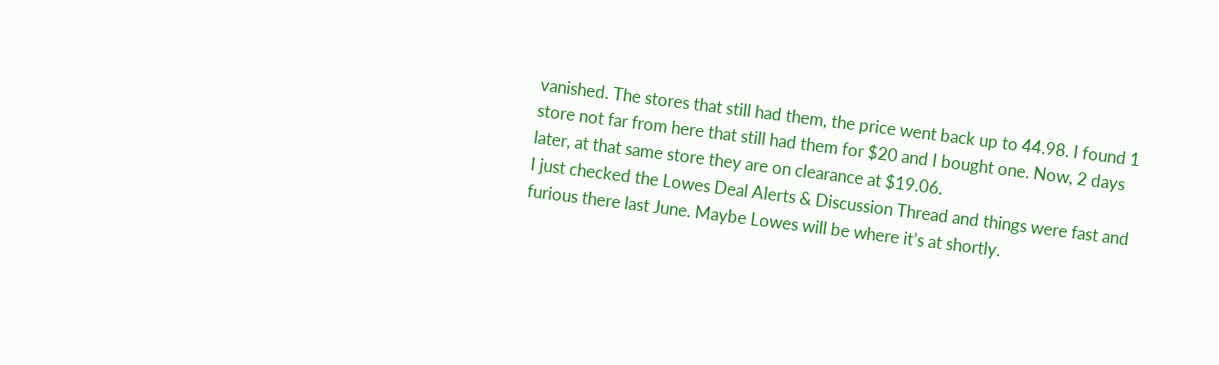vanished. The stores that still had them, the price went back up to 44.98. I found 1 store not far from here that still had them for $20 and I bought one. Now, 2 days later, at that same store they are on clearance at $19.06.
I just checked the Lowes Deal Alerts & Discussion Thread and things were fast and furious there last June. Maybe Lowes will be where it’s at shortly.